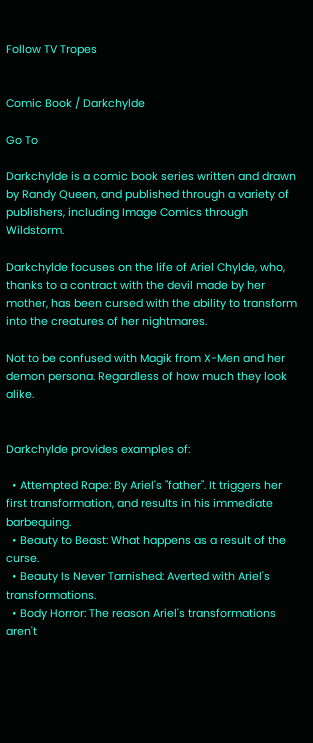Follow TV Tropes


Comic Book / Darkchylde

Go To

Darkchylde is a comic book series written and drawn by Randy Queen, and published through a variety of publishers, including Image Comics through Wildstorm.

Darkchylde focuses on the life of Ariel Chylde, who, thanks to a contract with the devil made by her mother, has been cursed with the ability to transform into the creatures of her nightmares.

Not to be confused with Magik from X-Men and her demon persona. Regardless of how much they look alike.


Darkchylde provides examples of:

  • Attempted Rape: By Ariel's "father". It triggers her first transformation, and results in his immediate barbequing.
  • Beauty to Beast: What happens as a result of the curse.
  • Beauty Is Never Tarnished: Averted with Ariel's transformations.
  • Body Horror: The reason Ariel's transformations aren't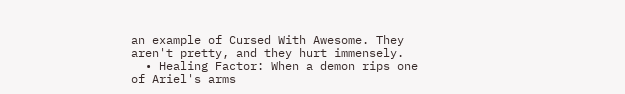an example of Cursed With Awesome. They aren't pretty, and they hurt immensely.
  • Healing Factor: When a demon rips one of Ariel's arms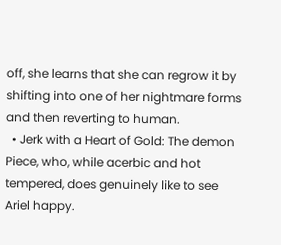off, she learns that she can regrow it by shifting into one of her nightmare forms and then reverting to human.
  • Jerk with a Heart of Gold: The demon Piece, who, while acerbic and hot tempered, does genuinely like to see Ariel happy.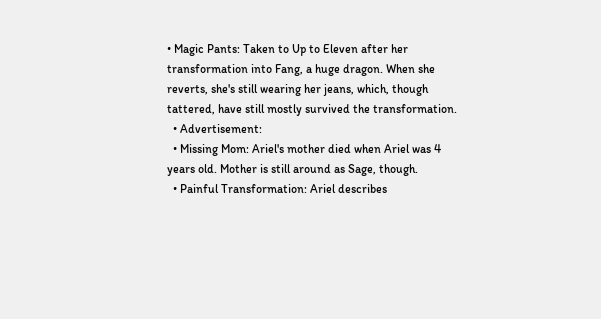• Magic Pants: Taken to Up to Eleven after her transformation into Fang, a huge dragon. When she reverts, she's still wearing her jeans, which, though tattered, have still mostly survived the transformation.
  • Advertisement:
  • Missing Mom: Ariel's mother died when Ariel was 4 years old. Mother is still around as Sage, though.
  • Painful Transformation: Ariel describes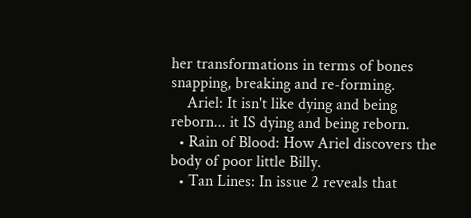her transformations in terms of bones snapping, breaking and re-forming.
    Ariel: It isn't like dying and being reborn... it IS dying and being reborn.
  • Rain of Blood: How Ariel discovers the body of poor little Billy.
  • Tan Lines: In issue 2 reveals that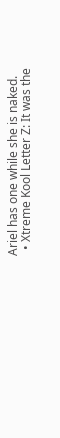Ariel has one while she is naked.
  • Xtreme Kool Letter Z: It was the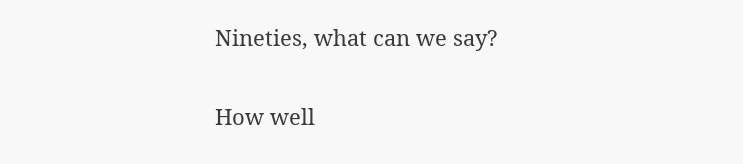Nineties, what can we say?


How well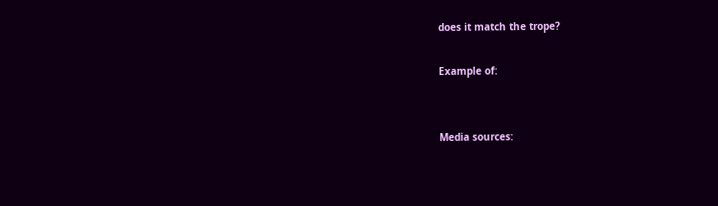does it match the trope?

Example of:


Media sources: